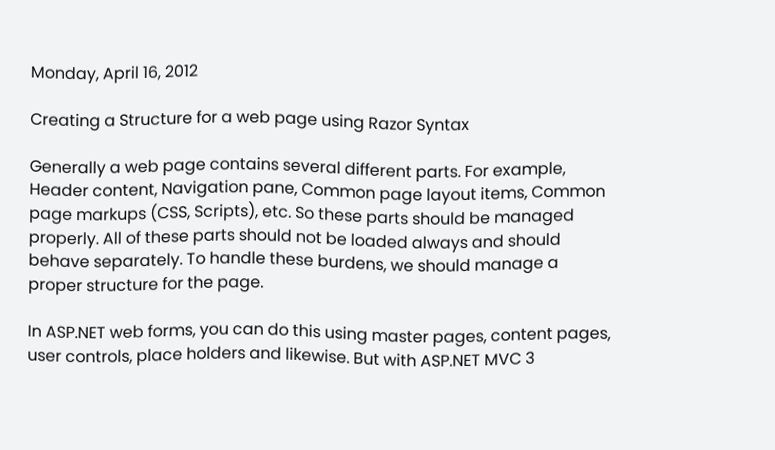Monday, April 16, 2012

Creating a Structure for a web page using Razor Syntax

Generally a web page contains several different parts. For example, Header content, Navigation pane, Common page layout items, Common page markups (CSS, Scripts), etc. So these parts should be managed properly. All of these parts should not be loaded always and should behave separately. To handle these burdens, we should manage a proper structure for the page.

In ASP.NET web forms, you can do this using master pages, content pages, user controls, place holders and likewise. But with ASP.NET MVC 3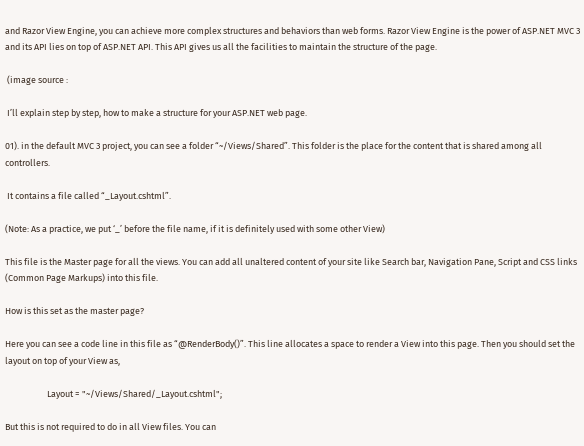and Razor View Engine, you can achieve more complex structures and behaviors than web forms. Razor View Engine is the power of ASP.NET MVC 3 and its API lies on top of ASP.NET API. This API gives us all the facilities to maintain the structure of the page.

 (image source :

 I’ll explain step by step, how to make a structure for your ASP.NET web page.

01). in the default MVC 3 project, you can see a folder “~/Views/Shared”. This folder is the place for the content that is shared among all controllers.

 It contains a file called “_Layout.cshtml”.

(Note: As a practice, we put ‘_’ before the file name, if it is definitely used with some other View)

This file is the Master page for all the views. You can add all unaltered content of your site like Search bar, Navigation Pane, Script and CSS links (Common Page Markups) into this file.

How is this set as the master page?

Here you can see a code line in this file as “@RenderBody()”. This line allocates a space to render a View into this page. Then you should set the layout on top of your View as,

                     Layout = "~/Views/Shared/_Layout.cshtml";

But this is not required to do in all View files. You can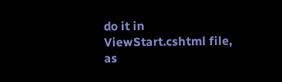do it in ViewStart.cshtml file, as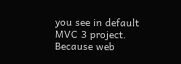you see in default MVC 3 project. Because web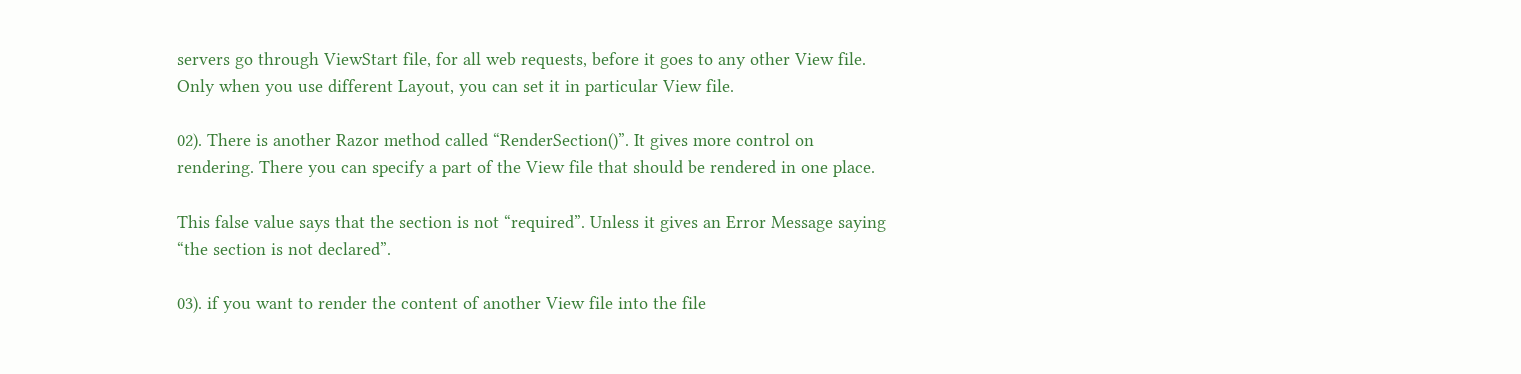servers go through ViewStart file, for all web requests, before it goes to any other View file.  Only when you use different Layout, you can set it in particular View file.

02). There is another Razor method called “RenderSection()”. It gives more control on rendering. There you can specify a part of the View file that should be rendered in one place.

This false value says that the section is not “required”. Unless it gives an Error Message saying “the section is not declared”.

03). if you want to render the content of another View file into the file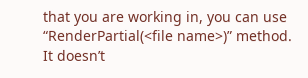that you are working in, you can use “RenderPartial(<file name>)” method.
It doesn’t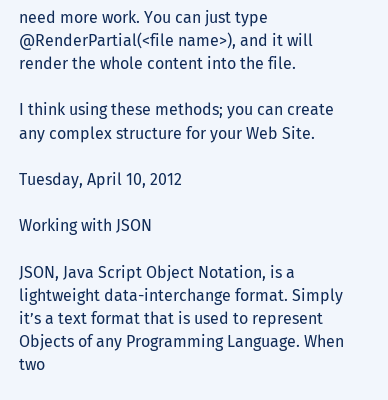need more work. You can just type @RenderPartial(<file name>), and it will render the whole content into the file.

I think using these methods; you can create any complex structure for your Web Site.

Tuesday, April 10, 2012

Working with JSON

JSON, Java Script Object Notation, is a lightweight data-interchange format. Simply it’s a text format that is used to represent Objects of any Programming Language. When two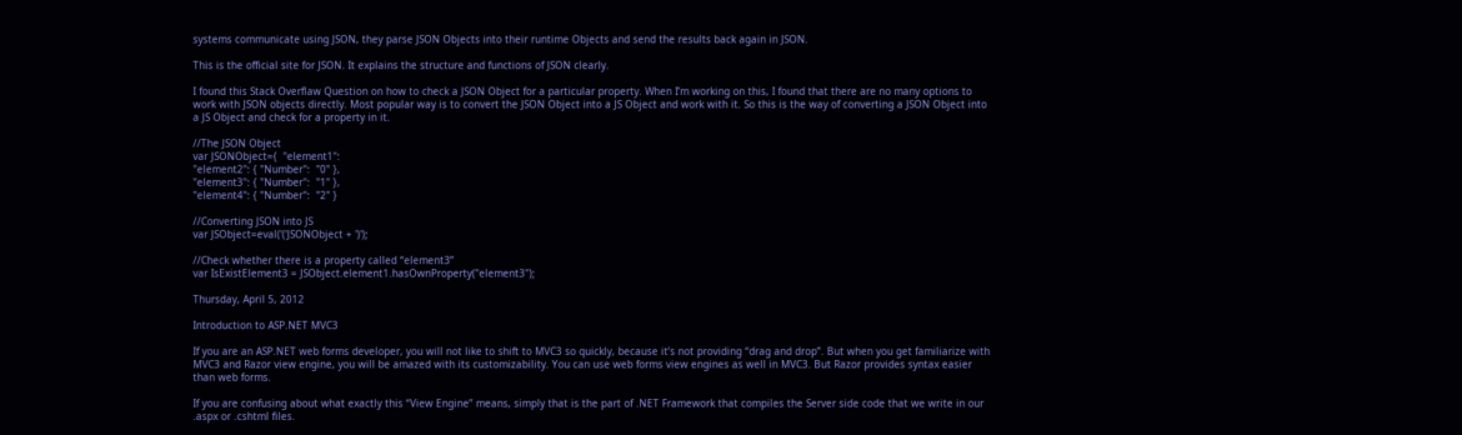systems communicate using JSON, they parse JSON Objects into their runtime Objects and send the results back again in JSON.

This is the official site for JSON. It explains the structure and functions of JSON clearly.

I found this Stack Overflaw Question on how to check a JSON Object for a particular property. When I’m working on this, I found that there are no many options to work with JSON objects directly. Most popular way is to convert the JSON Object into a JS Object and work with it. So this is the way of converting a JSON Object into a JS Object and check for a property in it.

//The JSON Object
var JSONObject={  "element1":
"element2": { "Number":  "0" },
"element3": { "Number":  "1" },
"element4": { "Number":  "2" }

//Converting JSON into JS
var JSObject=eval('('JSONObject + ')');

//Check whether there is a property called “element3”
var IsExistElement3 = JSObject.element1.hasOwnProperty("element3");

Thursday, April 5, 2012

Introduction to ASP.NET MVC3

If you are an ASP.NET web forms developer, you will not like to shift to MVC3 so quickly, because it’s not providing “drag and drop”. But when you get familiarize with MVC3 and Razor view engine, you will be amazed with its customizability. You can use web forms view engines as well in MVC3. But Razor provides syntax easier than web forms.

If you are confusing about what exactly this “View Engine” means, simply that is the part of .NET Framework that compiles the Server side code that we write in our .aspx or .cshtml files.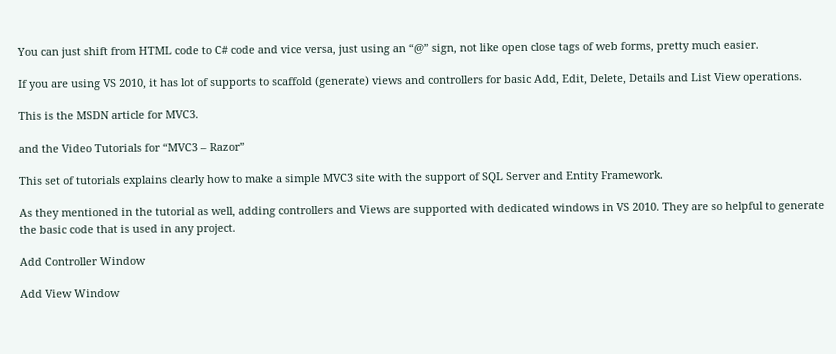You can just shift from HTML code to C# code and vice versa, just using an “@” sign, not like open close tags of web forms, pretty much easier.

If you are using VS 2010, it has lot of supports to scaffold (generate) views and controllers for basic Add, Edit, Delete, Details and List View operations.

This is the MSDN article for MVC3.

and the Video Tutorials for “MVC3 – Razor”

This set of tutorials explains clearly how to make a simple MVC3 site with the support of SQL Server and Entity Framework.

As they mentioned in the tutorial as well, adding controllers and Views are supported with dedicated windows in VS 2010. They are so helpful to generate the basic code that is used in any project.

Add Controller Window

Add View Window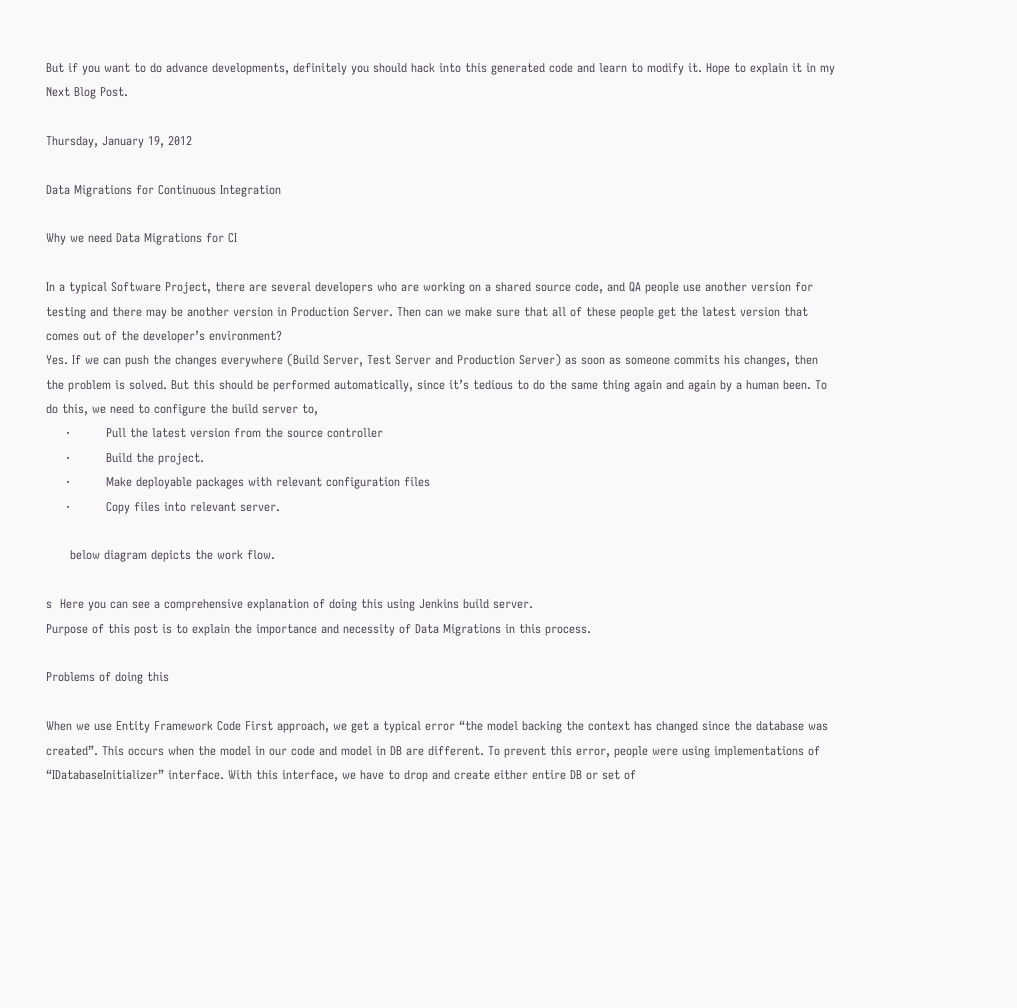But if you want to do advance developments, definitely you should hack into this generated code and learn to modify it. Hope to explain it in my Next Blog Post.

Thursday, January 19, 2012

Data Migrations for Continuous Integration

Why we need Data Migrations for CI

In a typical Software Project, there are several developers who are working on a shared source code, and QA people use another version for testing and there may be another version in Production Server. Then can we make sure that all of these people get the latest version that comes out of the developer’s environment?
Yes. If we can push the changes everywhere (Build Server, Test Server and Production Server) as soon as someone commits his changes, then the problem is solved. But this should be performed automatically, since it’s tedious to do the same thing again and again by a human been. To do this, we need to configure the build server to,
     ·         Pull the latest version from the source controller
     ·         Build the project.
     ·         Make deployable packages with relevant configuration files
     ·         Copy files into relevant server.

      below diagram depicts the work flow.

s  Here you can see a comprehensive explanation of doing this using Jenkins build server.
Purpose of this post is to explain the importance and necessity of Data Migrations in this process.

Problems of doing this

When we use Entity Framework Code First approach, we get a typical error “the model backing the context has changed since the database was created”. This occurs when the model in our code and model in DB are different. To prevent this error, people were using implementations of “IDatabaseInitializer” interface. With this interface, we have to drop and create either entire DB or set of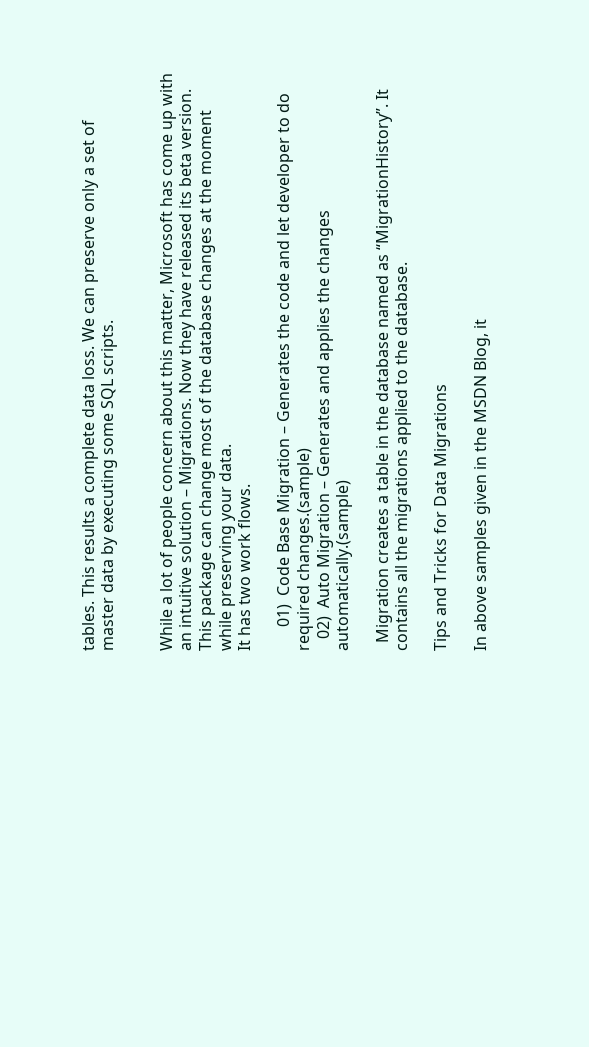tables. This results a complete data loss. We can preserve only a set of master data by executing some SQL scripts.


While a lot of people concern about this matter, Microsoft has come up with an intuitive solution – Migrations. Now they have released its beta version. This package can change most of the database changes at the moment while preserving your data.
It has two work flows.

      01)  Code Base Migration – Generates the code and let developer to do required changes.(sample)
   02)  Auto Migration – Generates and applies the changes automatically.(sample)

  Migration creates a table in the database named as “MigrationHistory”. It contains all the migrations applied to the database.

Tips and Tricks for Data Migrations

In above samples given in the MSDN Blog, it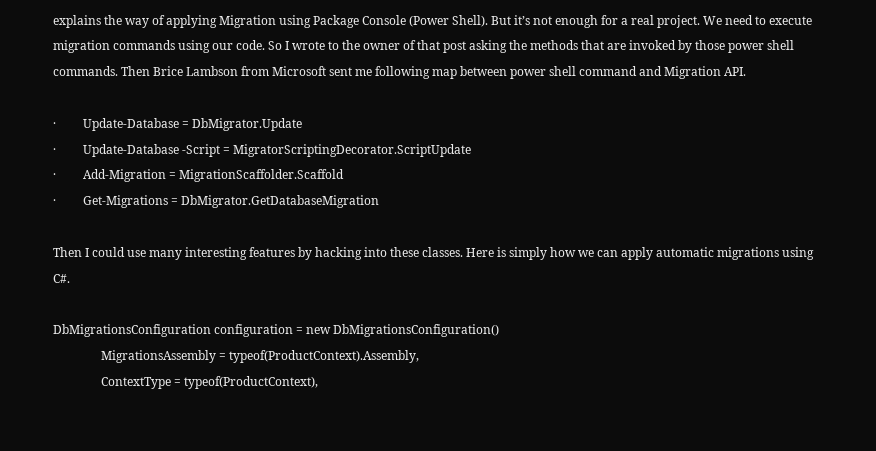explains the way of applying Migration using Package Console (Power Shell). But it’s not enough for a real project. We need to execute migration commands using our code. So I wrote to the owner of that post asking the methods that are invoked by those power shell commands. Then Brice Lambson from Microsoft sent me following map between power shell command and Migration API.

·         Update-Database = DbMigrator.Update
·         Update-Database -Script = MigratorScriptingDecorator.ScriptUpdate
·         Add-Migration = MigrationScaffolder.Scaffold
·         Get-Migrations = DbMigrator.GetDatabaseMigration

Then I could use many interesting features by hacking into these classes. Here is simply how we can apply automatic migrations using C#.

DbMigrationsConfiguration configuration = new DbMigrationsConfiguration()
                MigrationsAssembly = typeof(ProductContext).Assembly,
                ContextType = typeof(ProductContext),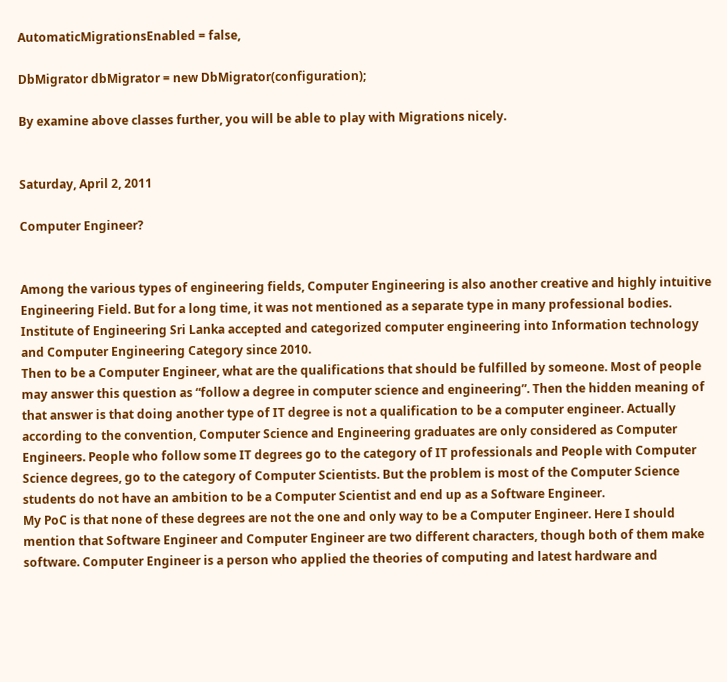AutomaticMigrationsEnabled = false,

DbMigrator dbMigrator = new DbMigrator(configuration);

By examine above classes further, you will be able to play with Migrations nicely.


Saturday, April 2, 2011

Computer Engineer?


Among the various types of engineering fields, Computer Engineering is also another creative and highly intuitive Engineering Field. But for a long time, it was not mentioned as a separate type in many professional bodies. Institute of Engineering Sri Lanka accepted and categorized computer engineering into Information technology and Computer Engineering Category since 2010.
Then to be a Computer Engineer, what are the qualifications that should be fulfilled by someone. Most of people may answer this question as “follow a degree in computer science and engineering”. Then the hidden meaning of that answer is that doing another type of IT degree is not a qualification to be a computer engineer. Actually according to the convention, Computer Science and Engineering graduates are only considered as Computer Engineers. People who follow some IT degrees go to the category of IT professionals and People with Computer Science degrees, go to the category of Computer Scientists. But the problem is most of the Computer Science students do not have an ambition to be a Computer Scientist and end up as a Software Engineer.
My PoC is that none of these degrees are not the one and only way to be a Computer Engineer. Here I should mention that Software Engineer and Computer Engineer are two different characters, though both of them make software. Computer Engineer is a person who applied the theories of computing and latest hardware and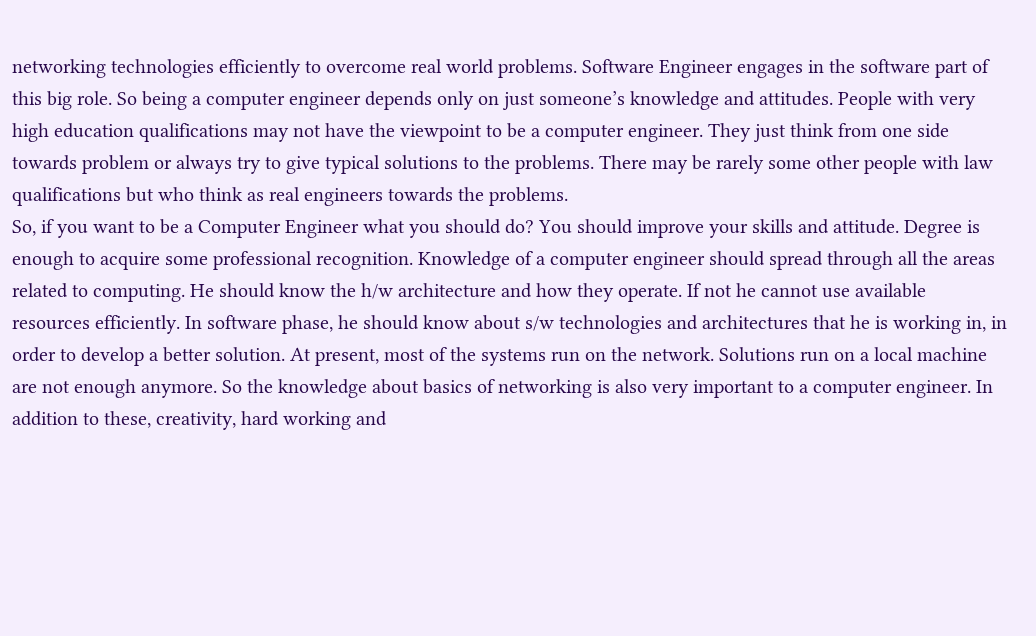networking technologies efficiently to overcome real world problems. Software Engineer engages in the software part of this big role. So being a computer engineer depends only on just someone’s knowledge and attitudes. People with very high education qualifications may not have the viewpoint to be a computer engineer. They just think from one side towards problem or always try to give typical solutions to the problems. There may be rarely some other people with law qualifications but who think as real engineers towards the problems.
So, if you want to be a Computer Engineer what you should do? You should improve your skills and attitude. Degree is enough to acquire some professional recognition. Knowledge of a computer engineer should spread through all the areas related to computing. He should know the h/w architecture and how they operate. If not he cannot use available resources efficiently. In software phase, he should know about s/w technologies and architectures that he is working in, in order to develop a better solution. At present, most of the systems run on the network. Solutions run on a local machine are not enough anymore. So the knowledge about basics of networking is also very important to a computer engineer. In addition to these, creativity, hard working and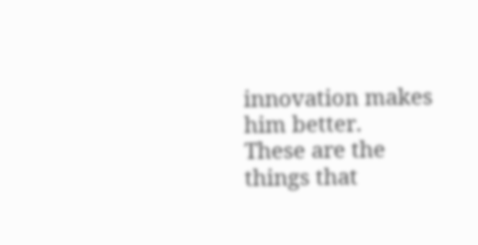innovation makes him better.
These are the things that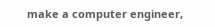make a computer engineer,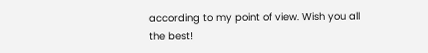according to my point of view. Wish you all the best!